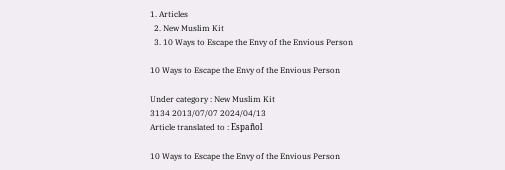1. Articles
  2. New Muslim Kit
  3. 10 Ways to Escape the Envy of the Envious Person

10 Ways to Escape the Envy of the Envious Person

Under category : New Muslim Kit
3134 2013/07/07 2024/04/13
Article translated to : Español

10 Ways to Escape the Envy of the Envious Person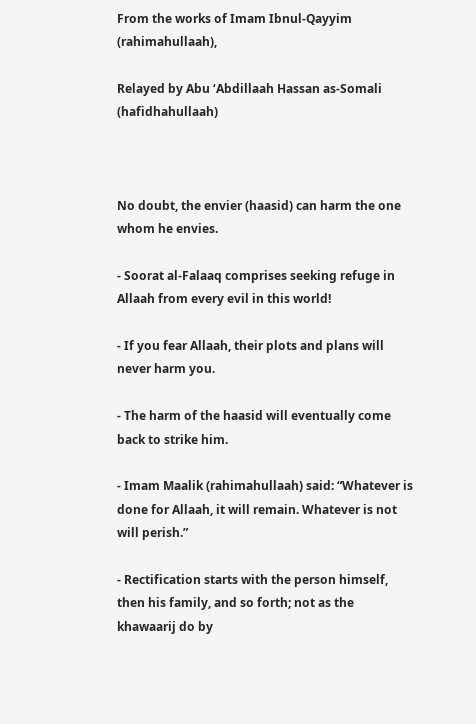From the works of Imam Ibnul-Qayyim (rahimahullaah),

Relayed by Abu ‘Abdillaah Hassan as-Somali (hafidhahullaah)



No doubt, the envier (haasid) can harm the one whom he envies.

- Soorat al-Falaaq comprises seeking refuge in Allaah from every evil in this world!

- If you fear Allaah, their plots and plans will never harm you.

- The harm of the haasid will eventually come back to strike him.

- Imam Maalik (rahimahullaah) said: “Whatever is done for Allaah, it will remain. Whatever is not will perish.”

- Rectification starts with the person himself, then his family, and so forth; not as the khawaarij do by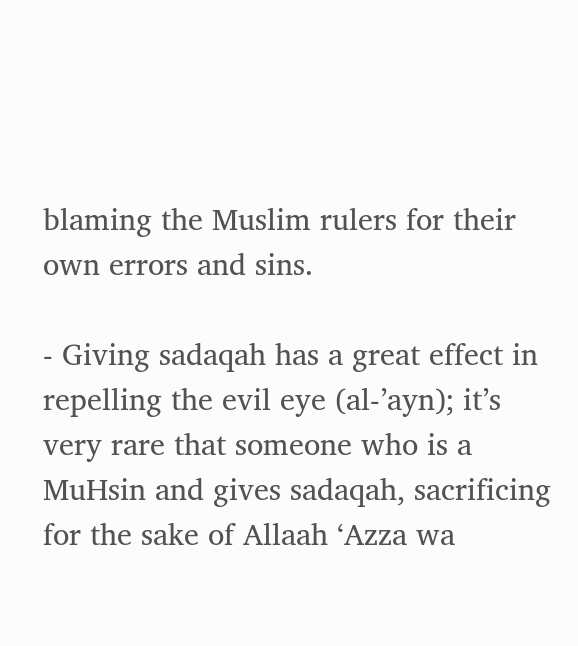blaming the Muslim rulers for their own errors and sins.

- Giving sadaqah has a great effect in repelling the evil eye (al-’ayn); it’s very rare that someone who is a MuHsin and gives sadaqah, sacrificing for the sake of Allaah ‘Azza wa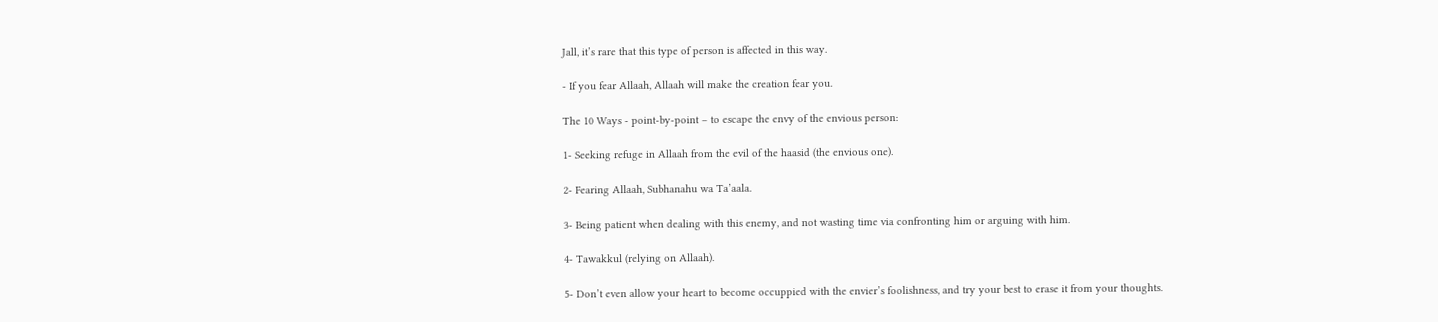Jall, it’s rare that this type of person is affected in this way.

- If you fear Allaah, Allaah will make the creation fear you.

The 10 Ways - point-by-point – to escape the envy of the envious person:

1- Seeking refuge in Allaah from the evil of the haasid (the envious one).

2- Fearing Allaah, Subhanahu wa Ta’aala.

3- Being patient when dealing with this enemy, and not wasting time via confronting him or arguing with him.

4- Tawakkul (relying on Allaah).

5- Don’t even allow your heart to become occuppied with the envier’s foolishness, and try your best to erase it from your thoughts.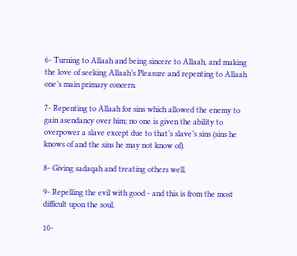6- Turning to Allaah and being sincere to Allaah, and making the love of seeking Allaah’s Pleasure and repenting to Allaah one’s main primary concern.

7- Repenting to Allaah for sins which allowed the enemy to gain asendancy over him; no one is given the ability to overpower a slave except due to that’s slave’s sins (sins he knows of and the sins he may not know of).

8- Giving sadaqah and treating others well.

9- Repelling the evil with good - and this is from the most difficult upon the soul.

10-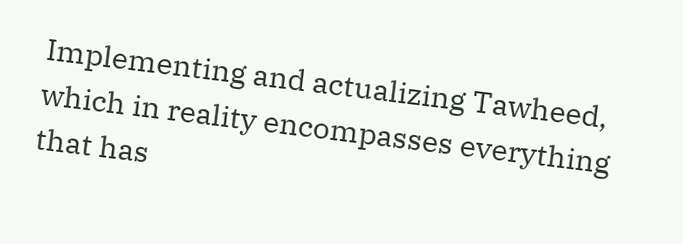Implementing and actualizing Tawheed, which in reality encompasses everything that has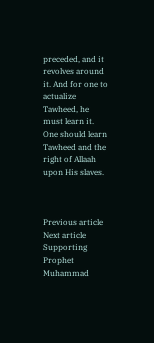preceded, and it revolves around it. And for one to actualize Tawheed, he must learn it. One should learn Tawheed and the right of Allaah upon His slaves.



Previous article Next article
Supporting Prophet Muhammad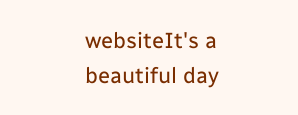websiteIt's a beautiful day